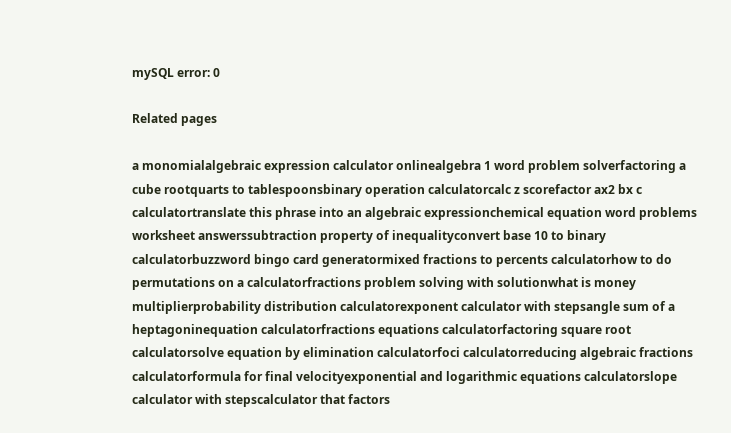mySQL error: 0

Related pages

a monomialalgebraic expression calculator onlinealgebra 1 word problem solverfactoring a cube rootquarts to tablespoonsbinary operation calculatorcalc z scorefactor ax2 bx c calculatortranslate this phrase into an algebraic expressionchemical equation word problems worksheet answerssubtraction property of inequalityconvert base 10 to binary calculatorbuzzword bingo card generatormixed fractions to percents calculatorhow to do permutations on a calculatorfractions problem solving with solutionwhat is money multiplierprobability distribution calculatorexponent calculator with stepsangle sum of a heptagoninequation calculatorfractions equations calculatorfactoring square root calculatorsolve equation by elimination calculatorfoci calculatorreducing algebraic fractions calculatorformula for final velocityexponential and logarithmic equations calculatorslope calculator with stepscalculator that factors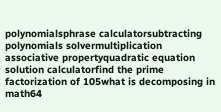polynomialsphrase calculatorsubtracting polynomials solvermultiplication associative propertyquadratic equation solution calculatorfind the prime factorization of 105what is decomposing in math64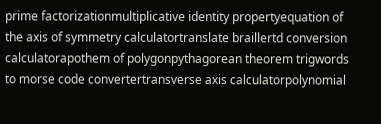prime factorizationmultiplicative identity propertyequation of the axis of symmetry calculatortranslate braillertd conversion calculatorapothem of polygonpythagorean theorem trigwords to morse code convertertransverse axis calculatorpolynomial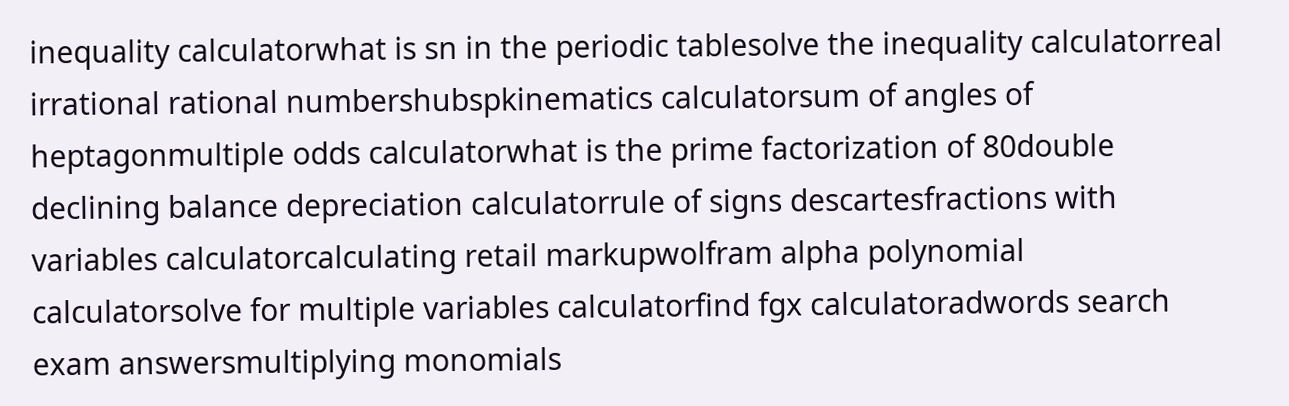inequality calculatorwhat is sn in the periodic tablesolve the inequality calculatorreal irrational rational numbershubspkinematics calculatorsum of angles of heptagonmultiple odds calculatorwhat is the prime factorization of 80double declining balance depreciation calculatorrule of signs descartesfractions with variables calculatorcalculating retail markupwolfram alpha polynomial calculatorsolve for multiple variables calculatorfind fgx calculatoradwords search exam answersmultiplying monomials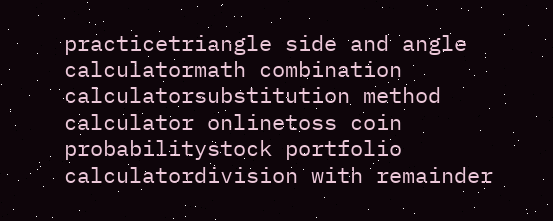practicetriangle side and angle calculatormath combination calculatorsubstitution method calculator onlinetoss coin probabilitystock portfolio calculatordivision with remainder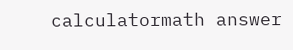calculatormath answer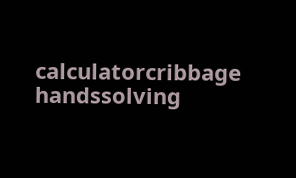calculatorcribbage handssolving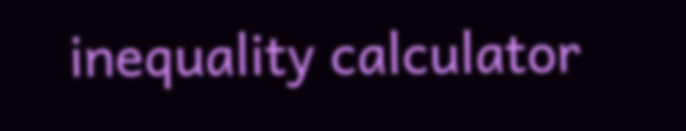inequality calculator